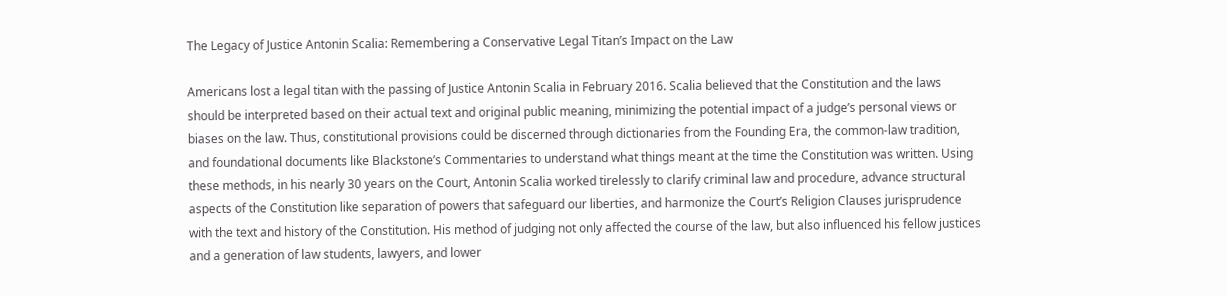The Legacy of Justice Antonin Scalia: Remembering a Conservative Legal Titan’s Impact on the Law

Americans lost a legal titan with the passing of Justice Antonin Scalia in February 2016. Scalia believed that the Constitution and the laws should be interpreted based on their actual text and original public meaning, minimizing the potential impact of a judge’s personal views or biases on the law. Thus, constitutional provisions could be discerned through dictionaries from the Founding Era, the common-law tradition, and foundational documents like Blackstone’s Commentaries to understand what things meant at the time the Constitution was written. Using these methods, in his nearly 30 years on the Court, Antonin Scalia worked tirelessly to clarify criminal law and procedure, advance structural aspects of the Constitution like separation of powers that safeguard our liberties, and harmonize the Court’s Religion Clauses jurisprudence with the text and history of the Constitution. His method of judging not only affected the course of the law, but also influenced his fellow justices and a generation of law students, lawyers, and lower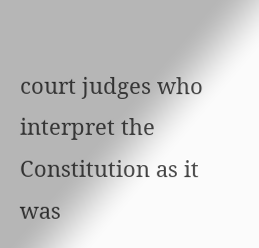court judges who interpret the Constitution as it was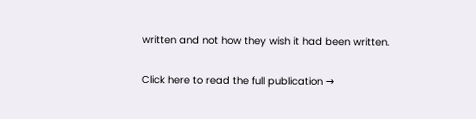written and not how they wish it had been written.

Click here to read the full publication →